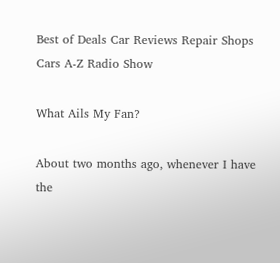Best of Deals Car Reviews Repair Shops Cars A-Z Radio Show

What Ails My Fan?

About two months ago, whenever I have the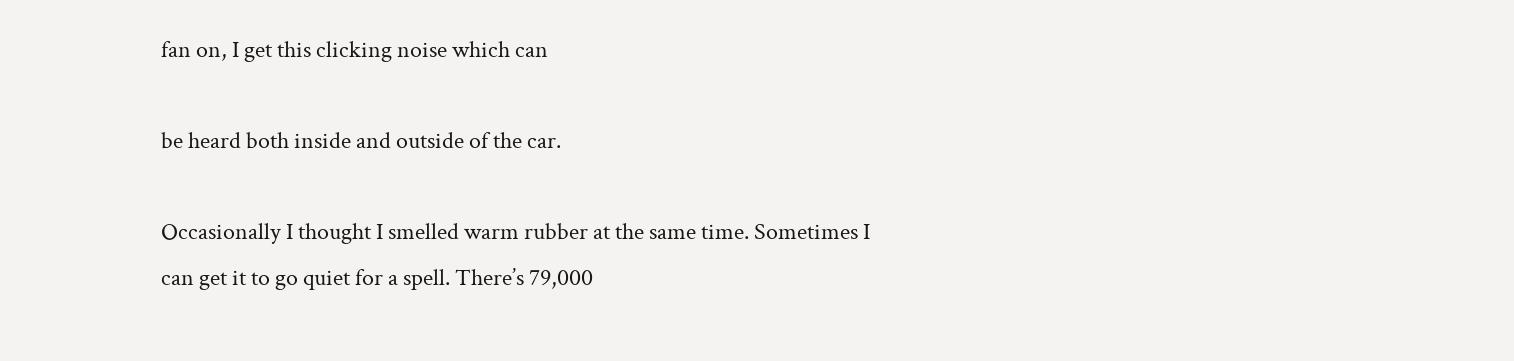fan on, I get this clicking noise which can

be heard both inside and outside of the car.

Occasionally I thought I smelled warm rubber at the same time. Sometimes I can get it to go quiet for a spell. There’s 79,000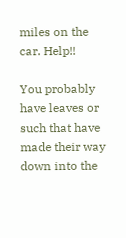miles on the car. Help!!

You probably have leaves or such that have made their way down into the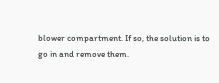blower compartment. If so, the solution is to go in and remove them.